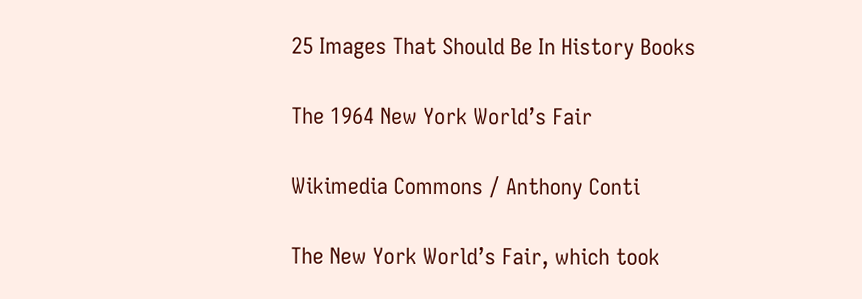25 Images That Should Be In History Books

The 1964 New York World’s Fair

Wikimedia Commons / Anthony Conti

The New York World’s Fair, which took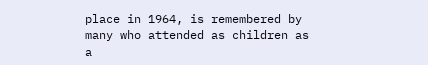place in 1964, is remembered by many who attended as children as a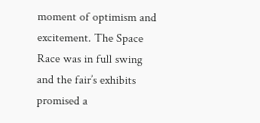moment of optimism and excitement. The Space Race was in full swing and the fair’s exhibits promised a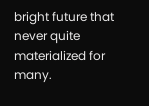bright future that never quite materialized for many.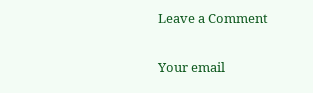Leave a Comment

Your email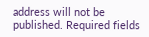address will not be published. Required fields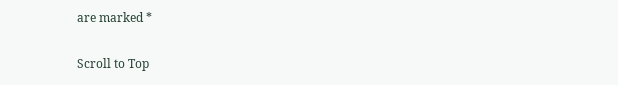are marked *

Scroll to Top